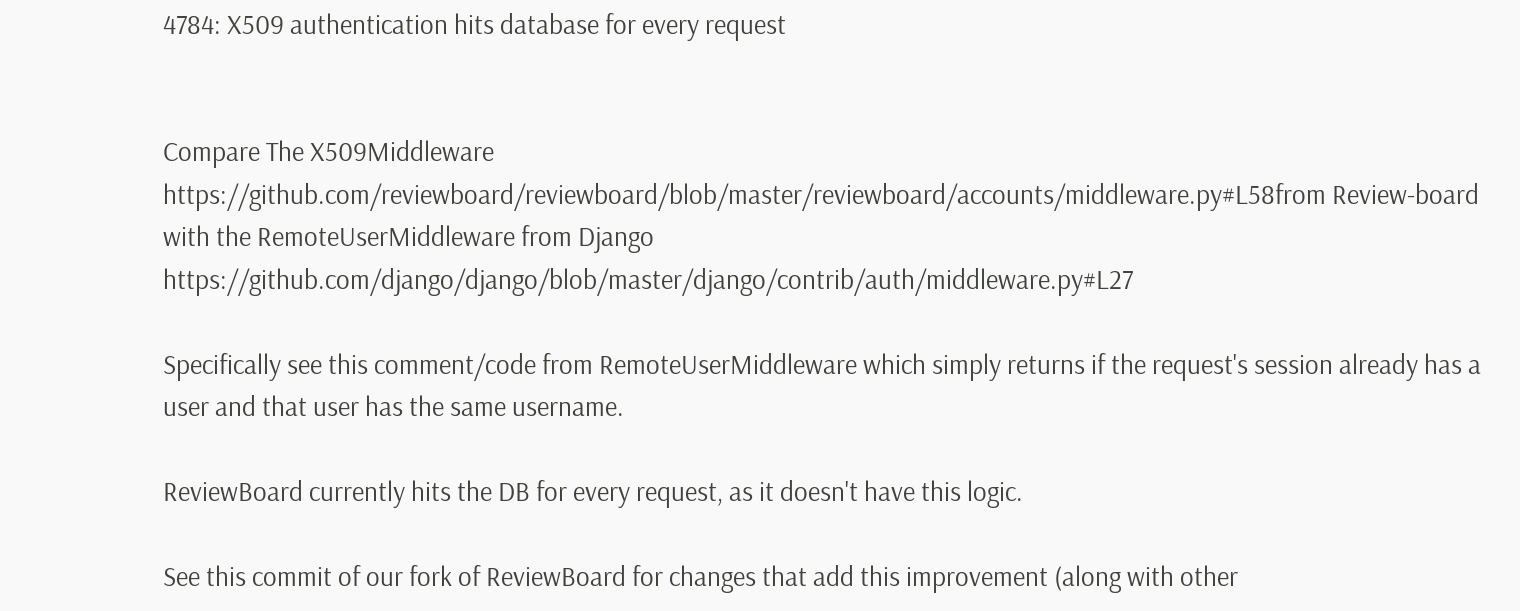4784: X509 authentication hits database for every request


Compare The X509Middleware https://github.com/reviewboard/reviewboard/blob/master/reviewboard/accounts/middleware.py#L58from Review-board with the RemoteUserMiddleware from Django https://github.com/django/django/blob/master/django/contrib/auth/middleware.py#L27

Specifically see this comment/code from RemoteUserMiddleware which simply returns if the request's session already has a user and that user has the same username.

ReviewBoard currently hits the DB for every request, as it doesn't have this logic.

See this commit of our fork of ReviewBoard for changes that add this improvement (along with other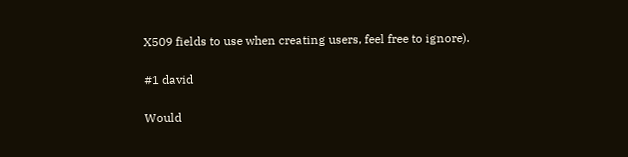X509 fields to use when creating users, feel free to ignore).

#1 david

Would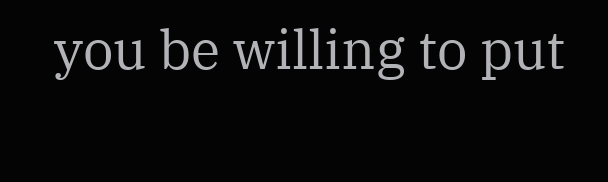you be willing to put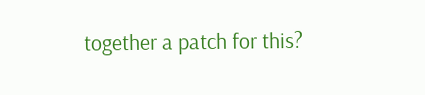together a patch for this?